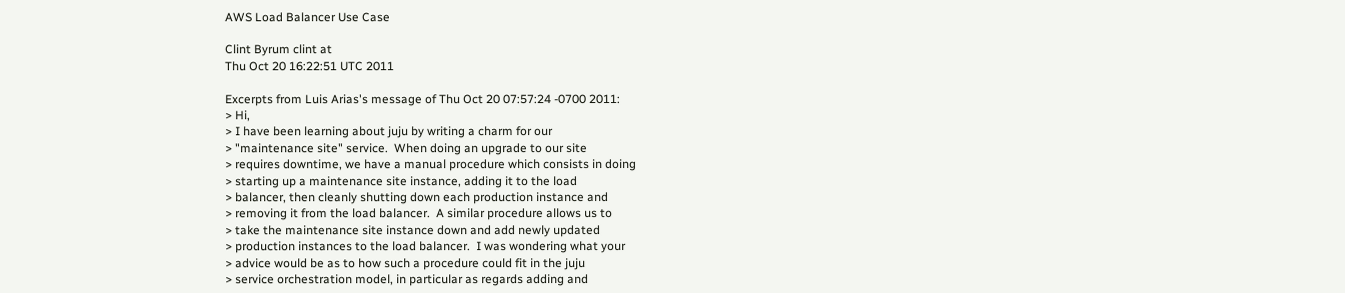AWS Load Balancer Use Case

Clint Byrum clint at
Thu Oct 20 16:22:51 UTC 2011

Excerpts from Luis Arias's message of Thu Oct 20 07:57:24 -0700 2011:
> Hi,
> I have been learning about juju by writing a charm for our
> "maintenance site" service.  When doing an upgrade to our site
> requires downtime, we have a manual procedure which consists in doing
> starting up a maintenance site instance, adding it to the load
> balancer, then cleanly shutting down each production instance and
> removing it from the load balancer.  A similar procedure allows us to
> take the maintenance site instance down and add newly updated
> production instances to the load balancer.  I was wondering what your
> advice would be as to how such a procedure could fit in the juju
> service orchestration model, in particular as regards adding and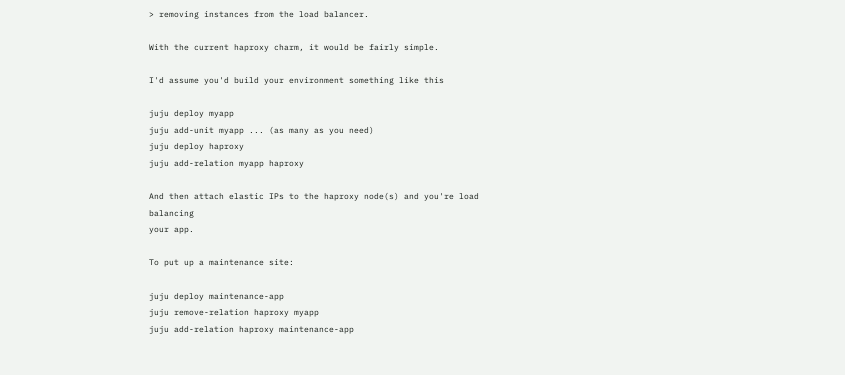> removing instances from the load balancer.

With the current haproxy charm, it would be fairly simple.

I'd assume you'd build your environment something like this

juju deploy myapp
juju add-unit myapp ... (as many as you need)
juju deploy haproxy
juju add-relation myapp haproxy

And then attach elastic IPs to the haproxy node(s) and you're load balancing
your app.

To put up a maintenance site:

juju deploy maintenance-app
juju remove-relation haproxy myapp
juju add-relation haproxy maintenance-app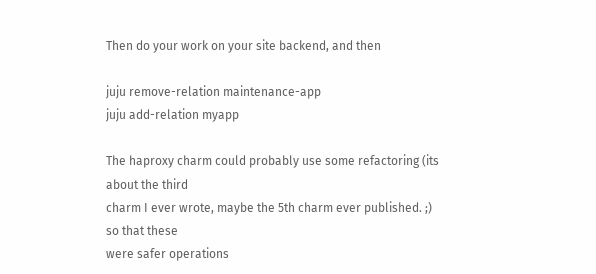Then do your work on your site backend, and then

juju remove-relation maintenance-app
juju add-relation myapp

The haproxy charm could probably use some refactoring (its about the third
charm I ever wrote, maybe the 5th charm ever published. ;) so that these
were safer operations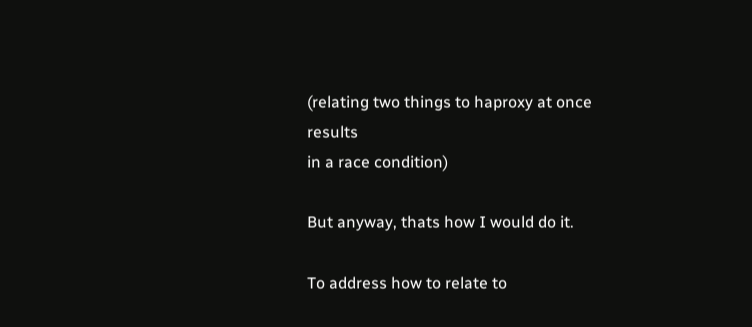(relating two things to haproxy at once results
in a race condition)

But anyway, thats how I would do it.

To address how to relate to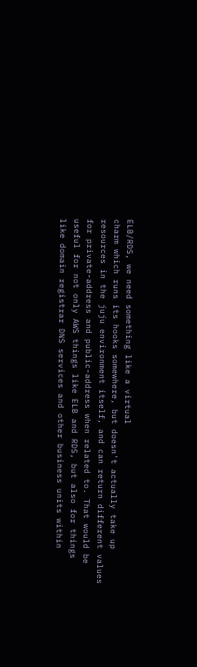ELB/RDS, we need something like a virtual
charm which runs its hooks somewhere, but doesn't actually take up
resources in the juju environment itself, and can return different values
for private-address and public-address when related to. That would be
useful for not only AWS things like ELB and RDS, but also for things
like domain registrar DNS services and other business units within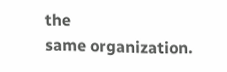the
same organization.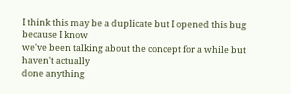I think this may be a duplicate but I opened this bug because I know
we've been talking about the concept for a while but haven't actually
done anything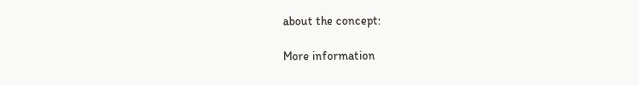about the concept:

More information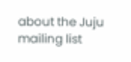about the Juju mailing list